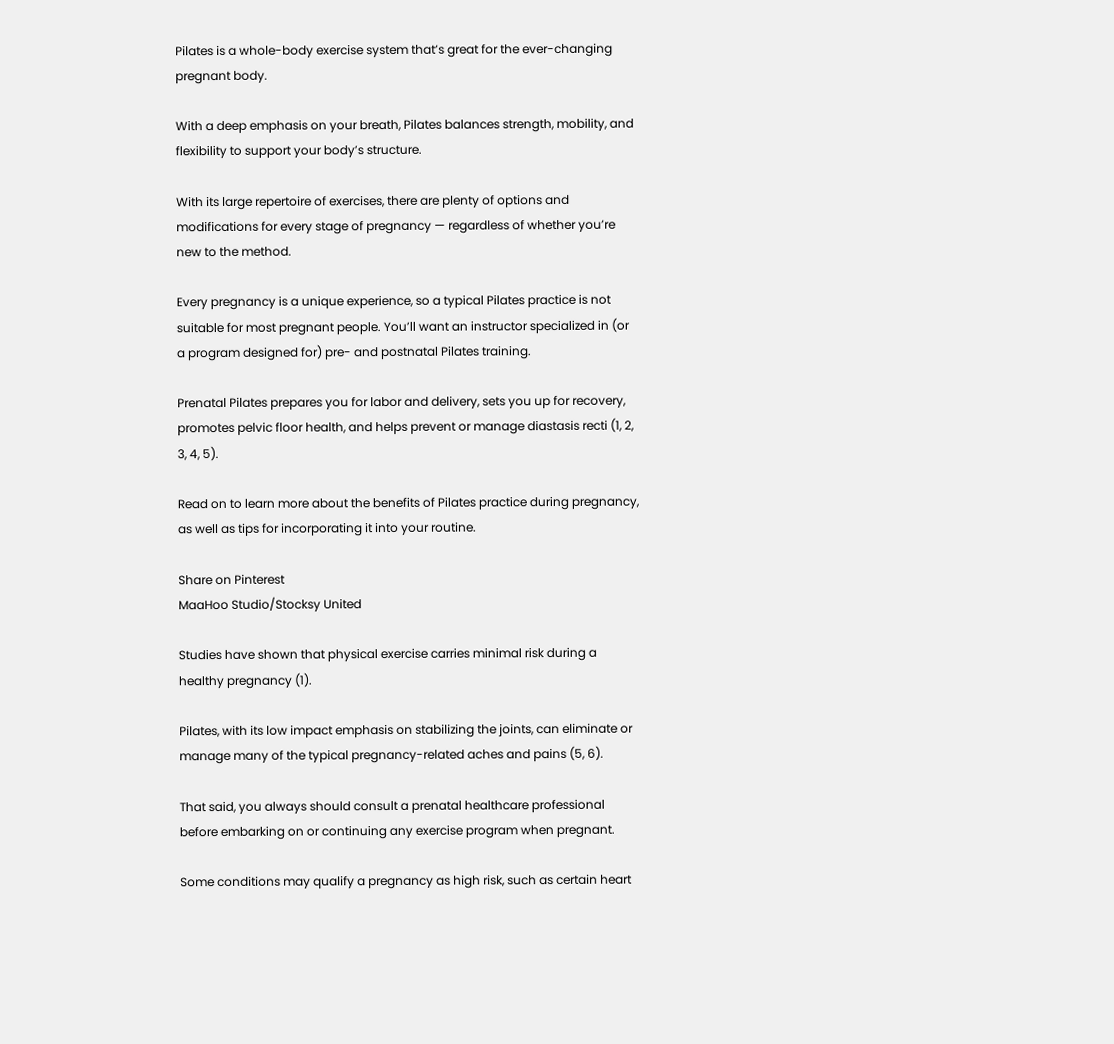Pilates is a whole-body exercise system that’s great for the ever-changing pregnant body.

With a deep emphasis on your breath, Pilates balances strength, mobility, and flexibility to support your body’s structure.

With its large repertoire of exercises, there are plenty of options and modifications for every stage of pregnancy — regardless of whether you’re new to the method.

Every pregnancy is a unique experience, so a typical Pilates practice is not suitable for most pregnant people. You’ll want an instructor specialized in (or a program designed for) pre- and postnatal Pilates training.

Prenatal Pilates prepares you for labor and delivery, sets you up for recovery, promotes pelvic floor health, and helps prevent or manage diastasis recti (1, 2, 3, 4, 5).

Read on to learn more about the benefits of Pilates practice during pregnancy, as well as tips for incorporating it into your routine.

Share on Pinterest
MaaHoo Studio/Stocksy United

Studies have shown that physical exercise carries minimal risk during a healthy pregnancy (1).

Pilates, with its low impact emphasis on stabilizing the joints, can eliminate or manage many of the typical pregnancy-related aches and pains (5, 6).

That said, you always should consult a prenatal healthcare professional before embarking on or continuing any exercise program when pregnant.

Some conditions may qualify a pregnancy as high risk, such as certain heart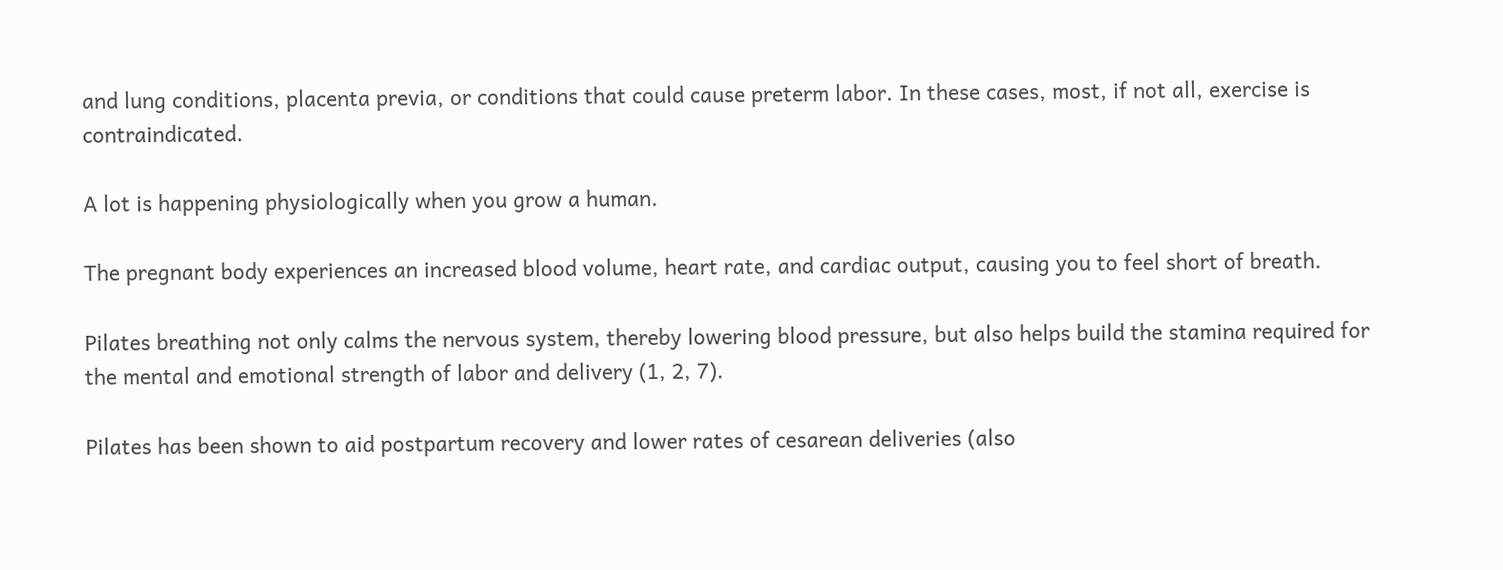and lung conditions, placenta previa, or conditions that could cause preterm labor. In these cases, most, if not all, exercise is contraindicated.

A lot is happening physiologically when you grow a human.

The pregnant body experiences an increased blood volume, heart rate, and cardiac output, causing you to feel short of breath.

Pilates breathing not only calms the nervous system, thereby lowering blood pressure, but also helps build the stamina required for the mental and emotional strength of labor and delivery (1, 2, 7).

Pilates has been shown to aid postpartum recovery and lower rates of cesarean deliveries (also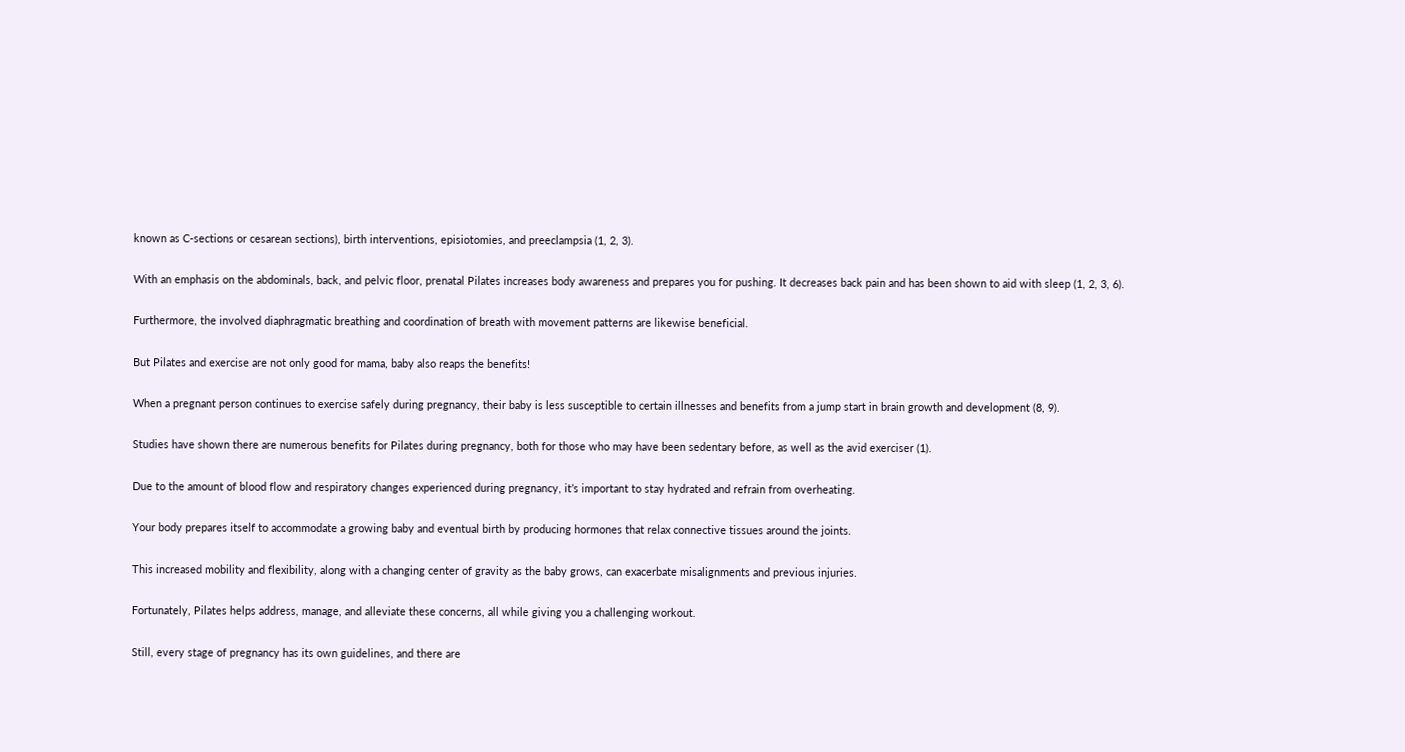known as C-sections or cesarean sections), birth interventions, episiotomies, and preeclampsia (1, 2, 3).

With an emphasis on the abdominals, back, and pelvic floor, prenatal Pilates increases body awareness and prepares you for pushing. It decreases back pain and has been shown to aid with sleep (1, 2, 3, 6).

Furthermore, the involved diaphragmatic breathing and coordination of breath with movement patterns are likewise beneficial.

But Pilates and exercise are not only good for mama, baby also reaps the benefits!

When a pregnant person continues to exercise safely during pregnancy, their baby is less susceptible to certain illnesses and benefits from a jump start in brain growth and development (8, 9).

Studies have shown there are numerous benefits for Pilates during pregnancy, both for those who may have been sedentary before, as well as the avid exerciser (1).

Due to the amount of blood flow and respiratory changes experienced during pregnancy, it’s important to stay hydrated and refrain from overheating.

Your body prepares itself to accommodate a growing baby and eventual birth by producing hormones that relax connective tissues around the joints.

This increased mobility and flexibility, along with a changing center of gravity as the baby grows, can exacerbate misalignments and previous injuries.

Fortunately, Pilates helps address, manage, and alleviate these concerns, all while giving you a challenging workout.

Still, every stage of pregnancy has its own guidelines, and there are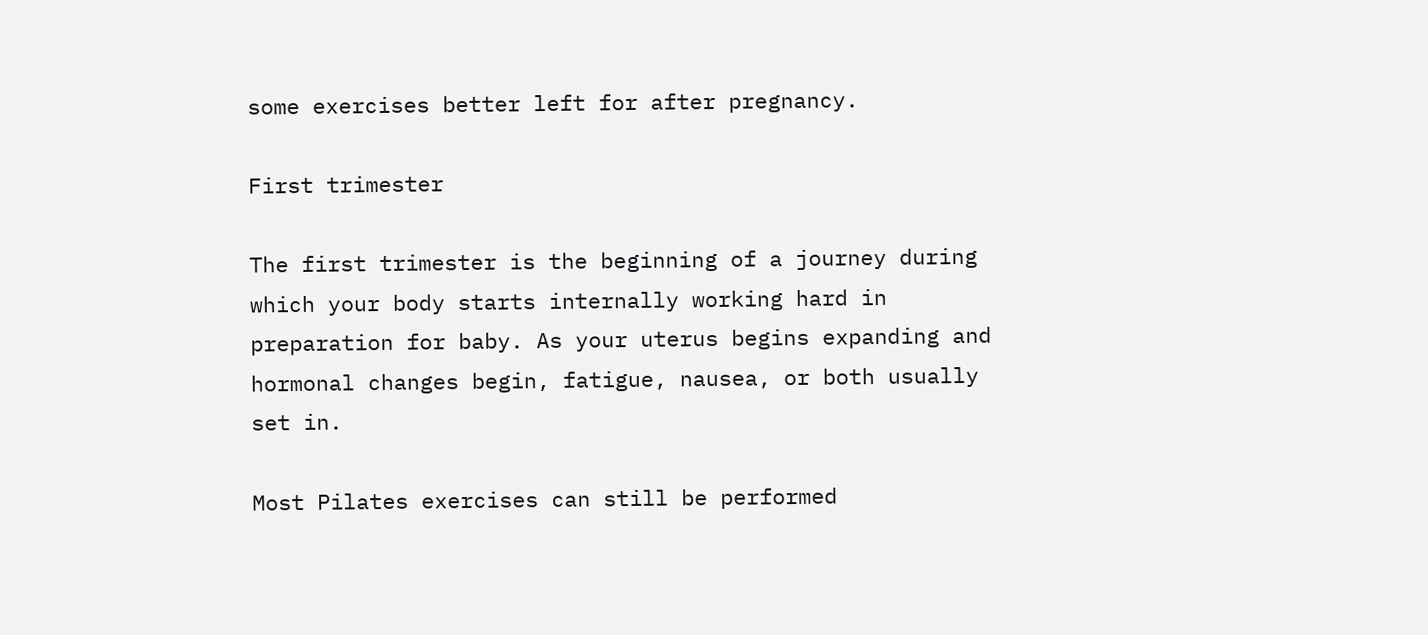some exercises better left for after pregnancy.

First trimester

The first trimester is the beginning of a journey during which your body starts internally working hard in preparation for baby. As your uterus begins expanding and hormonal changes begin, fatigue, nausea, or both usually set in.

Most Pilates exercises can still be performed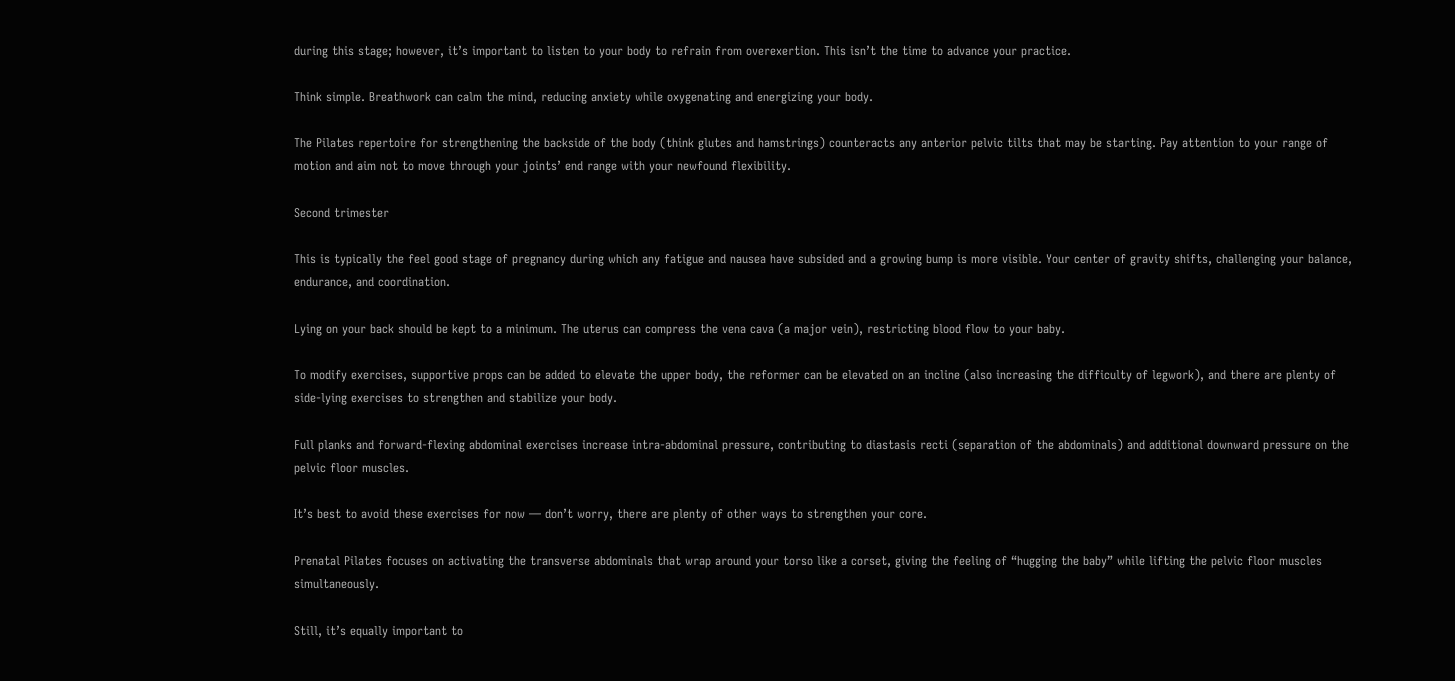during this stage; however, it’s important to listen to your body to refrain from overexertion. This isn’t the time to advance your practice.

Think simple. Breathwork can calm the mind, reducing anxiety while oxygenating and energizing your body.

The Pilates repertoire for strengthening the backside of the body (think glutes and hamstrings) counteracts any anterior pelvic tilts that may be starting. Pay attention to your range of motion and aim not to move through your joints’ end range with your newfound flexibility.

Second trimester

This is typically the feel good stage of pregnancy during which any fatigue and nausea have subsided and a growing bump is more visible. Your center of gravity shifts, challenging your balance, endurance, and coordination.

Lying on your back should be kept to a minimum. The uterus can compress the vena cava (a major vein), restricting blood flow to your baby.

To modify exercises, supportive props can be added to elevate the upper body, the reformer can be elevated on an incline (also increasing the difficulty of legwork), and there are plenty of side-lying exercises to strengthen and stabilize your body.

Full planks and forward-flexing abdominal exercises increase intra-abdominal pressure, contributing to diastasis recti (separation of the abdominals) and additional downward pressure on the pelvic floor muscles.

It’s best to avoid these exercises for now — don’t worry, there are plenty of other ways to strengthen your core.

Prenatal Pilates focuses on activating the transverse abdominals that wrap around your torso like a corset, giving the feeling of “hugging the baby” while lifting the pelvic floor muscles simultaneously.

Still, it’s equally important to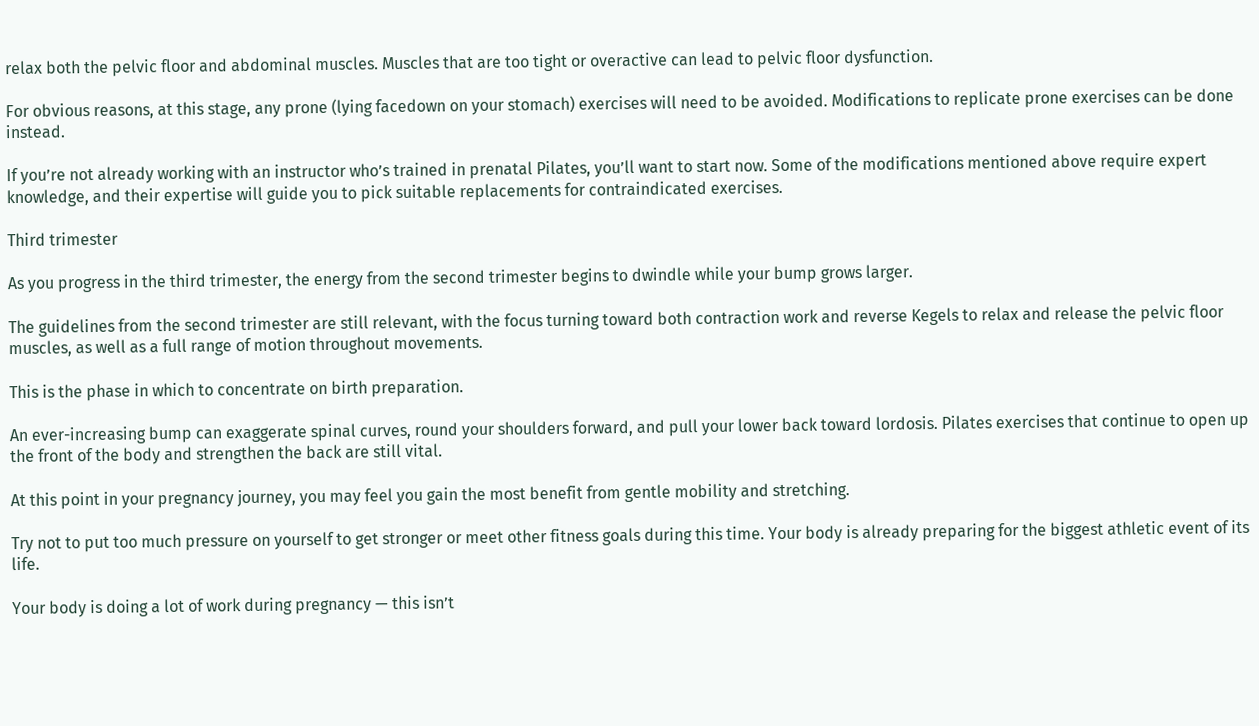relax both the pelvic floor and abdominal muscles. Muscles that are too tight or overactive can lead to pelvic floor dysfunction.

For obvious reasons, at this stage, any prone (lying facedown on your stomach) exercises will need to be avoided. Modifications to replicate prone exercises can be done instead.

If you’re not already working with an instructor who’s trained in prenatal Pilates, you’ll want to start now. Some of the modifications mentioned above require expert knowledge, and their expertise will guide you to pick suitable replacements for contraindicated exercises.

Third trimester

As you progress in the third trimester, the energy from the second trimester begins to dwindle while your bump grows larger.

The guidelines from the second trimester are still relevant, with the focus turning toward both contraction work and reverse Kegels to relax and release the pelvic floor muscles, as well as a full range of motion throughout movements.

This is the phase in which to concentrate on birth preparation.

An ever-increasing bump can exaggerate spinal curves, round your shoulders forward, and pull your lower back toward lordosis. Pilates exercises that continue to open up the front of the body and strengthen the back are still vital.

At this point in your pregnancy journey, you may feel you gain the most benefit from gentle mobility and stretching.

Try not to put too much pressure on yourself to get stronger or meet other fitness goals during this time. Your body is already preparing for the biggest athletic event of its life.

Your body is doing a lot of work during pregnancy — this isn’t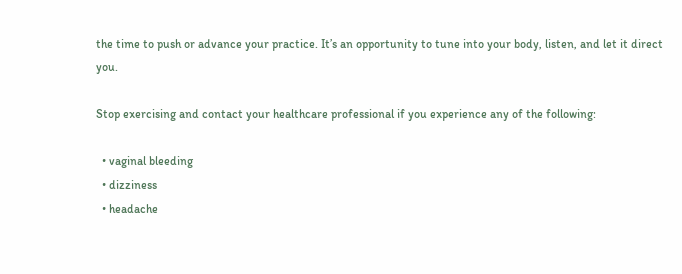the time to push or advance your practice. It’s an opportunity to tune into your body, listen, and let it direct you.

Stop exercising and contact your healthcare professional if you experience any of the following:

  • vaginal bleeding
  • dizziness
  • headache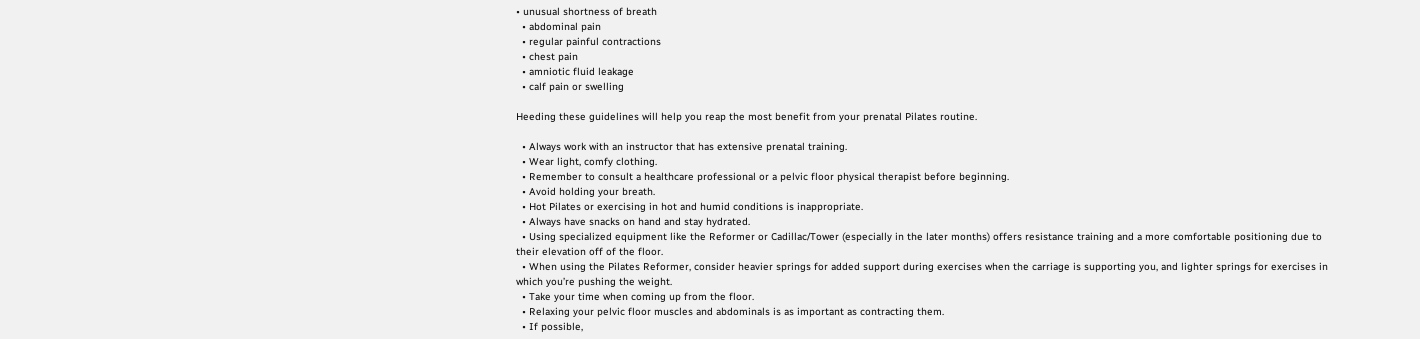• unusual shortness of breath
  • abdominal pain
  • regular painful contractions
  • chest pain
  • amniotic fluid leakage
  • calf pain or swelling

Heeding these guidelines will help you reap the most benefit from your prenatal Pilates routine.

  • Always work with an instructor that has extensive prenatal training.
  • Wear light, comfy clothing.
  • Remember to consult a healthcare professional or a pelvic floor physical therapist before beginning.
  • Avoid holding your breath.
  • Hot Pilates or exercising in hot and humid conditions is inappropriate.
  • Always have snacks on hand and stay hydrated.
  • Using specialized equipment like the Reformer or Cadillac/Tower (especially in the later months) offers resistance training and a more comfortable positioning due to their elevation off of the floor.
  • When using the Pilates Reformer, consider heavier springs for added support during exercises when the carriage is supporting you, and lighter springs for exercises in which you’re pushing the weight.
  • Take your time when coming up from the floor.
  • Relaxing your pelvic floor muscles and abdominals is as important as contracting them.
  • If possible,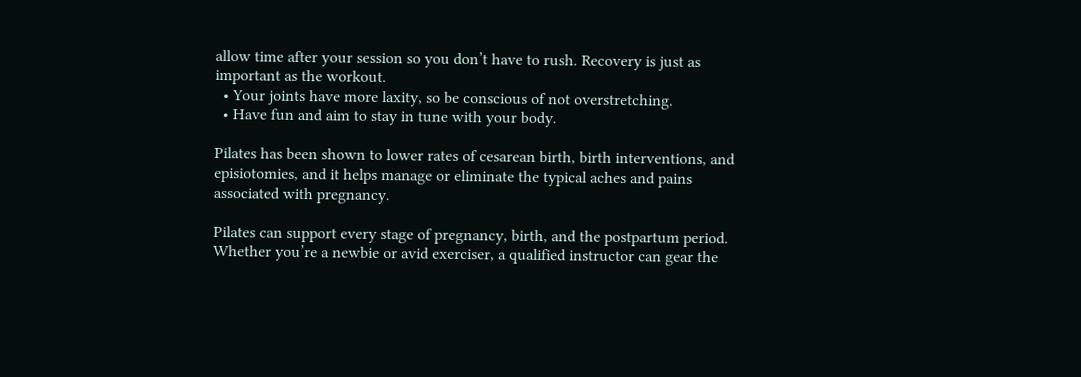allow time after your session so you don’t have to rush. Recovery is just as important as the workout.
  • Your joints have more laxity, so be conscious of not overstretching.
  • Have fun and aim to stay in tune with your body.

Pilates has been shown to lower rates of cesarean birth, birth interventions, and episiotomies, and it helps manage or eliminate the typical aches and pains associated with pregnancy.

Pilates can support every stage of pregnancy, birth, and the postpartum period. Whether you’re a newbie or avid exerciser, a qualified instructor can gear the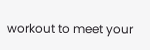workout to meet your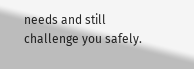needs and still challenge you safely.